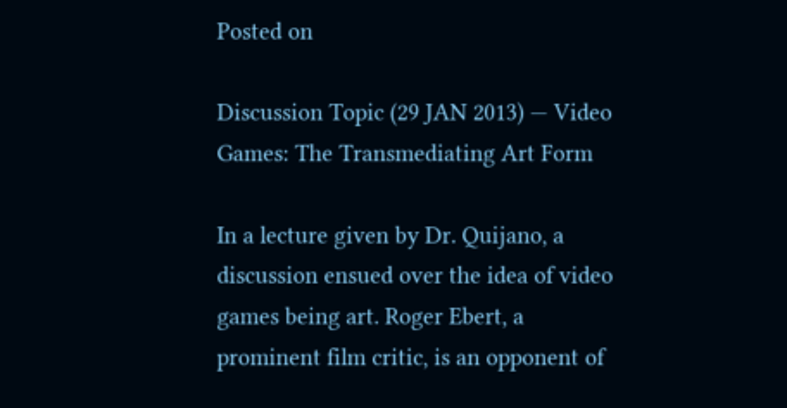Posted on

Discussion Topic (29 JAN 2013) — Video Games: The Transmediating Art Form

In a lecture given by Dr. Quijano, a discussion ensued over the idea of video games being art. Roger Ebert, a prominent film critic, is an opponent of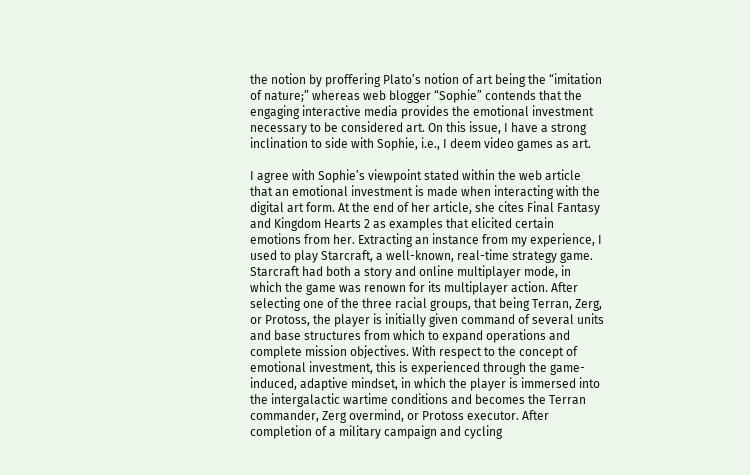the notion by proffering Plato’s notion of art being the “imitation of nature;” whereas web blogger “Sophie” contends that the engaging interactive media provides the emotional investment necessary to be considered art. On this issue, I have a strong inclination to side with Sophie, i.e., I deem video games as art.

I agree with Sophie’s viewpoint stated within the web article that an emotional investment is made when interacting with the digital art form. At the end of her article, she cites Final Fantasy and Kingdom Hearts 2 as examples that elicited certain emotions from her. Extracting an instance from my experience, I used to play Starcraft, a well-known, real-time strategy game. Starcraft had both a story and online multiplayer mode, in which the game was renown for its multiplayer action. After selecting one of the three racial groups, that being Terran, Zerg, or Protoss, the player is initially given command of several units and base structures from which to expand operations and complete mission objectives. With respect to the concept of emotional investment, this is experienced through the game-induced, adaptive mindset, in which the player is immersed into the intergalactic wartime conditions and becomes the Terran commander, Zerg overmind, or Protoss executor. After completion of a military campaign and cycling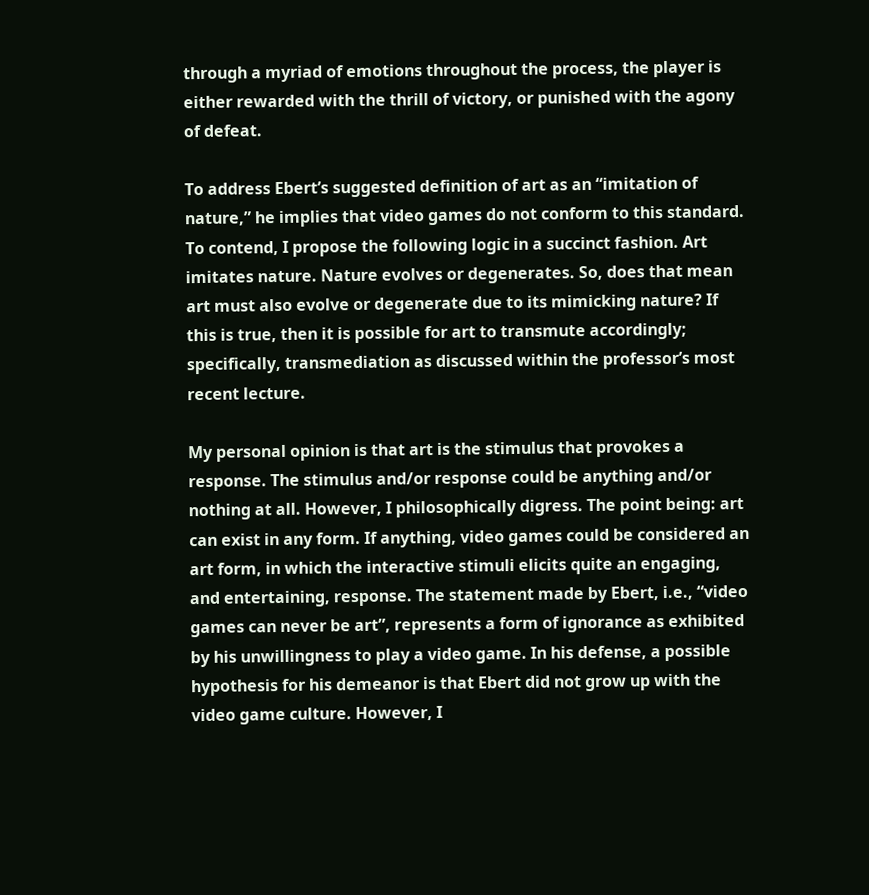through a myriad of emotions throughout the process, the player is either rewarded with the thrill of victory, or punished with the agony of defeat.

To address Ebert’s suggested definition of art as an “imitation of nature,” he implies that video games do not conform to this standard. To contend, I propose the following logic in a succinct fashion. Art imitates nature. Nature evolves or degenerates. So, does that mean art must also evolve or degenerate due to its mimicking nature? If this is true, then it is possible for art to transmute accordingly; specifically, transmediation as discussed within the professor’s most recent lecture.

My personal opinion is that art is the stimulus that provokes a response. The stimulus and/or response could be anything and/or nothing at all. However, I philosophically digress. The point being: art can exist in any form. If anything, video games could be considered an art form, in which the interactive stimuli elicits quite an engaging, and entertaining, response. The statement made by Ebert, i.e., “video games can never be art”, represents a form of ignorance as exhibited by his unwillingness to play a video game. In his defense, a possible hypothesis for his demeanor is that Ebert did not grow up with the video game culture. However, I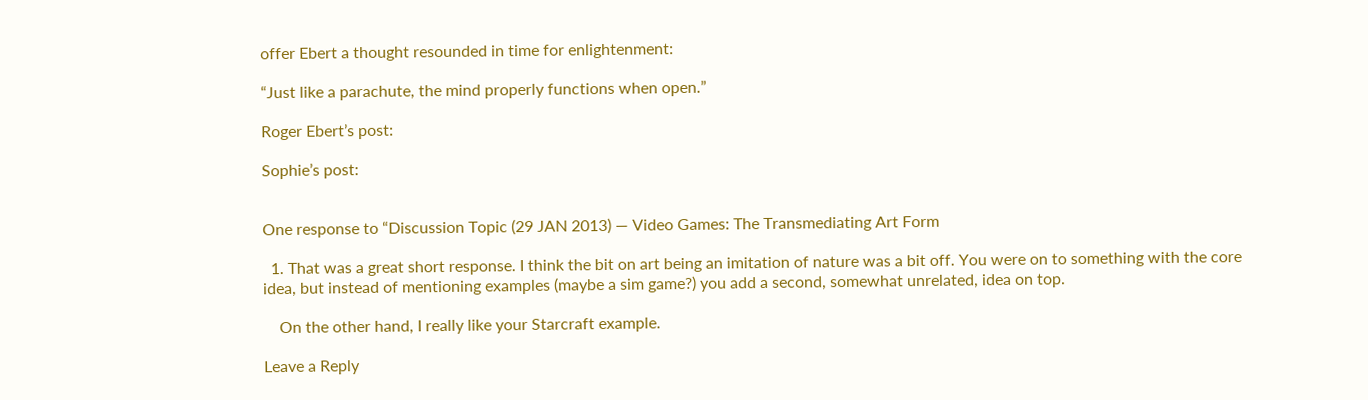offer Ebert a thought resounded in time for enlightenment:

“Just like a parachute, the mind properly functions when open.”

Roger Ebert’s post:

Sophie’s post:


One response to “Discussion Topic (29 JAN 2013) — Video Games: The Transmediating Art Form

  1. That was a great short response. I think the bit on art being an imitation of nature was a bit off. You were on to something with the core idea, but instead of mentioning examples (maybe a sim game?) you add a second, somewhat unrelated, idea on top.

    On the other hand, I really like your Starcraft example.

Leave a Reply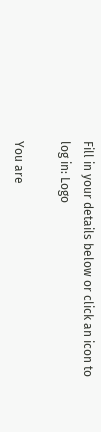Fill in your details below or click an icon to log in: Logo

You are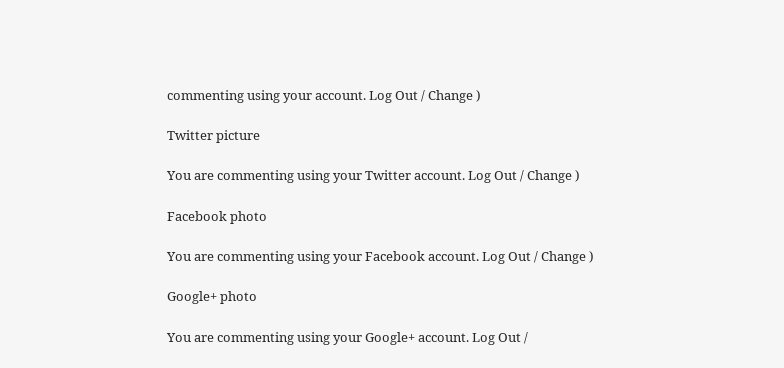commenting using your account. Log Out / Change )

Twitter picture

You are commenting using your Twitter account. Log Out / Change )

Facebook photo

You are commenting using your Facebook account. Log Out / Change )

Google+ photo

You are commenting using your Google+ account. Log Out /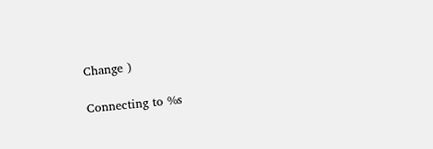Change )

Connecting to %s